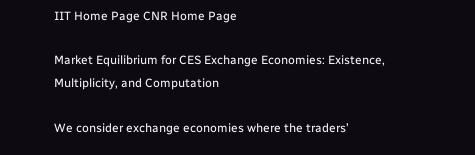IIT Home Page CNR Home Page

Market Equilibrium for CES Exchange Economies: Existence, Multiplicity, and Computation

We consider exchange economies where the traders’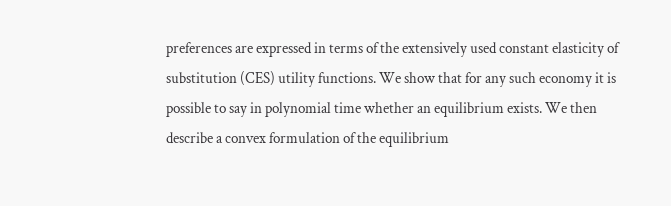preferences are expressed in terms of the extensively used constant elasticity of substitution (CES) utility functions. We show that for any such economy it is possible to say in polynomial time whether an equilibrium exists. We then describe a convex formulation of the equilibrium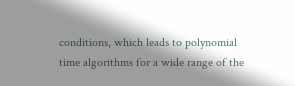conditions, which leads to polynomial time algorithms for a wide range of the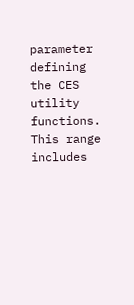parameter defining the CES utility functions. This range includes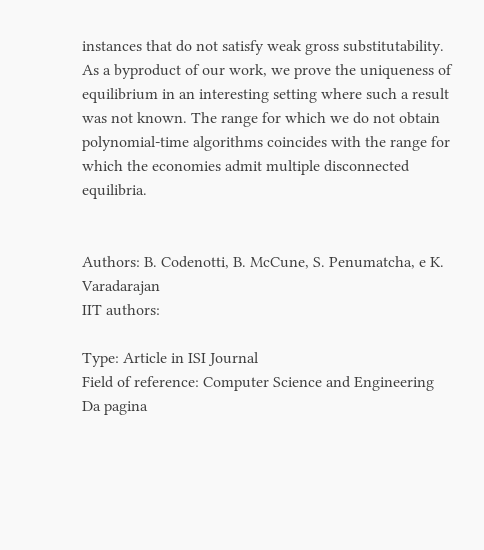instances that do not satisfy weak gross substitutability. As a byproduct of our work, we prove the uniqueness of equilibrium in an interesting setting where such a result was not known. The range for which we do not obtain polynomial-time algorithms coincides with the range for which the economies admit multiple disconnected equilibria.


Authors: B. Codenotti, B. McCune, S. Penumatcha, e K. Varadarajan
IIT authors:

Type: Article in ISI Journal
Field of reference: Computer Science and Engineering
Da pagina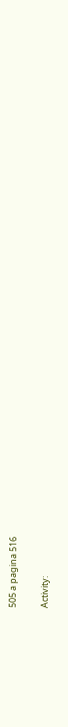505 a pagina 516

Activity: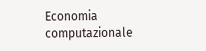Economia computazionale